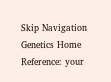Skip Navigation
Genetics Home Reference: your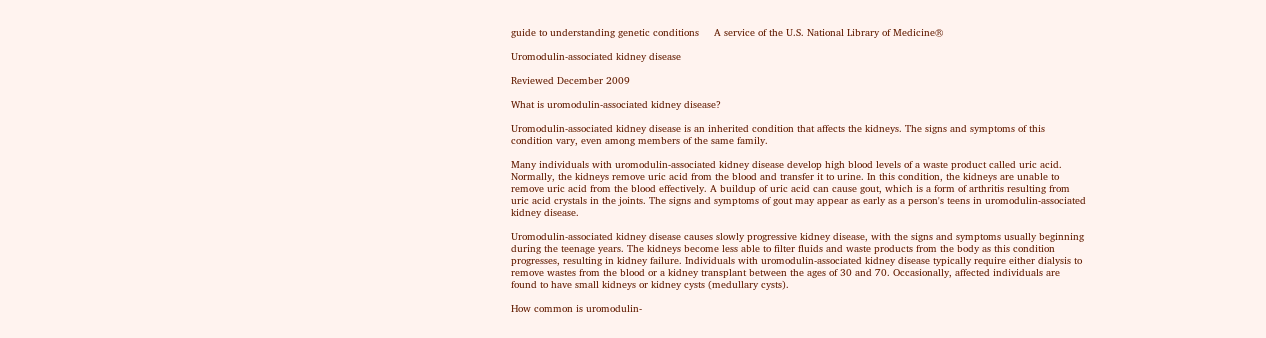guide to understanding genetic conditions     A service of the U.S. National Library of Medicine®

Uromodulin-associated kidney disease

Reviewed December 2009

What is uromodulin-associated kidney disease?

Uromodulin-associated kidney disease is an inherited condition that affects the kidneys. The signs and symptoms of this condition vary, even among members of the same family.

Many individuals with uromodulin-associated kidney disease develop high blood levels of a waste product called uric acid. Normally, the kidneys remove uric acid from the blood and transfer it to urine. In this condition, the kidneys are unable to remove uric acid from the blood effectively. A buildup of uric acid can cause gout, which is a form of arthritis resulting from uric acid crystals in the joints. The signs and symptoms of gout may appear as early as a person's teens in uromodulin-associated kidney disease.

Uromodulin-associated kidney disease causes slowly progressive kidney disease, with the signs and symptoms usually beginning during the teenage years. The kidneys become less able to filter fluids and waste products from the body as this condition progresses, resulting in kidney failure. Individuals with uromodulin-associated kidney disease typically require either dialysis to remove wastes from the blood or a kidney transplant between the ages of 30 and 70. Occasionally, affected individuals are found to have small kidneys or kidney cysts (medullary cysts).

How common is uromodulin-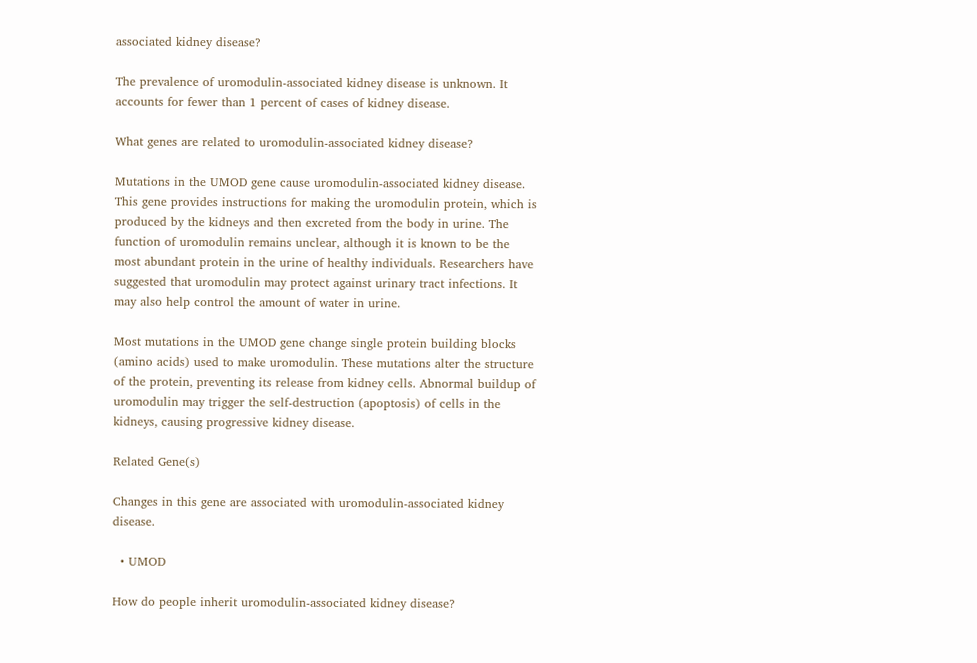associated kidney disease?

The prevalence of uromodulin-associated kidney disease is unknown. It accounts for fewer than 1 percent of cases of kidney disease.

What genes are related to uromodulin-associated kidney disease?

Mutations in the UMOD gene cause uromodulin-associated kidney disease. This gene provides instructions for making the uromodulin protein, which is produced by the kidneys and then excreted from the body in urine. The function of uromodulin remains unclear, although it is known to be the most abundant protein in the urine of healthy individuals. Researchers have suggested that uromodulin may protect against urinary tract infections. It may also help control the amount of water in urine.

Most mutations in the UMOD gene change single protein building blocks (amino acids) used to make uromodulin. These mutations alter the structure of the protein, preventing its release from kidney cells. Abnormal buildup of uromodulin may trigger the self-destruction (apoptosis) of cells in the kidneys, causing progressive kidney disease.

Related Gene(s)

Changes in this gene are associated with uromodulin-associated kidney disease.

  • UMOD

How do people inherit uromodulin-associated kidney disease?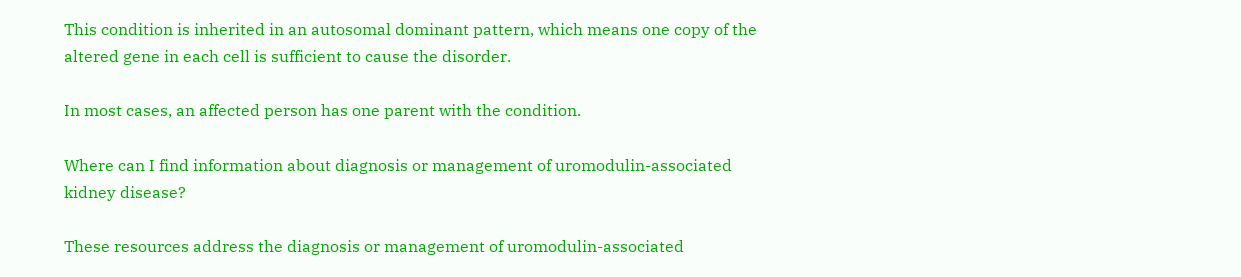This condition is inherited in an autosomal dominant pattern, which means one copy of the altered gene in each cell is sufficient to cause the disorder.

In most cases, an affected person has one parent with the condition.

Where can I find information about diagnosis or management of uromodulin-associated kidney disease?

These resources address the diagnosis or management of uromodulin-associated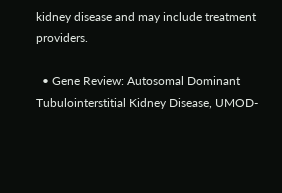kidney disease and may include treatment providers.

  • Gene Review: Autosomal Dominant Tubulointerstitial Kidney Disease, UMOD-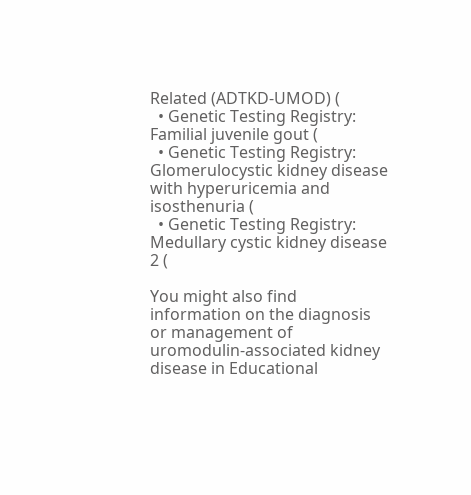Related (ADTKD-UMOD) (
  • Genetic Testing Registry: Familial juvenile gout (
  • Genetic Testing Registry: Glomerulocystic kidney disease with hyperuricemia and isosthenuria (
  • Genetic Testing Registry: Medullary cystic kidney disease 2 (

You might also find information on the diagnosis or management of uromodulin-associated kidney disease in Educational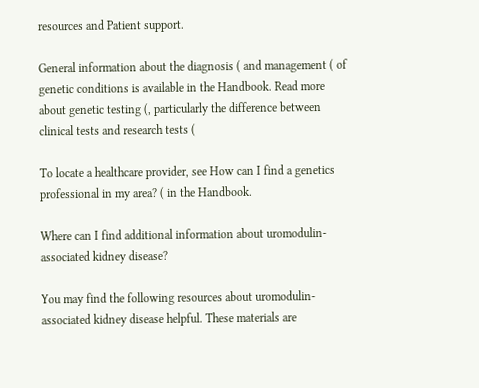resources and Patient support.

General information about the diagnosis ( and management ( of genetic conditions is available in the Handbook. Read more about genetic testing (, particularly the difference between clinical tests and research tests (

To locate a healthcare provider, see How can I find a genetics professional in my area? ( in the Handbook.

Where can I find additional information about uromodulin-associated kidney disease?

You may find the following resources about uromodulin-associated kidney disease helpful. These materials are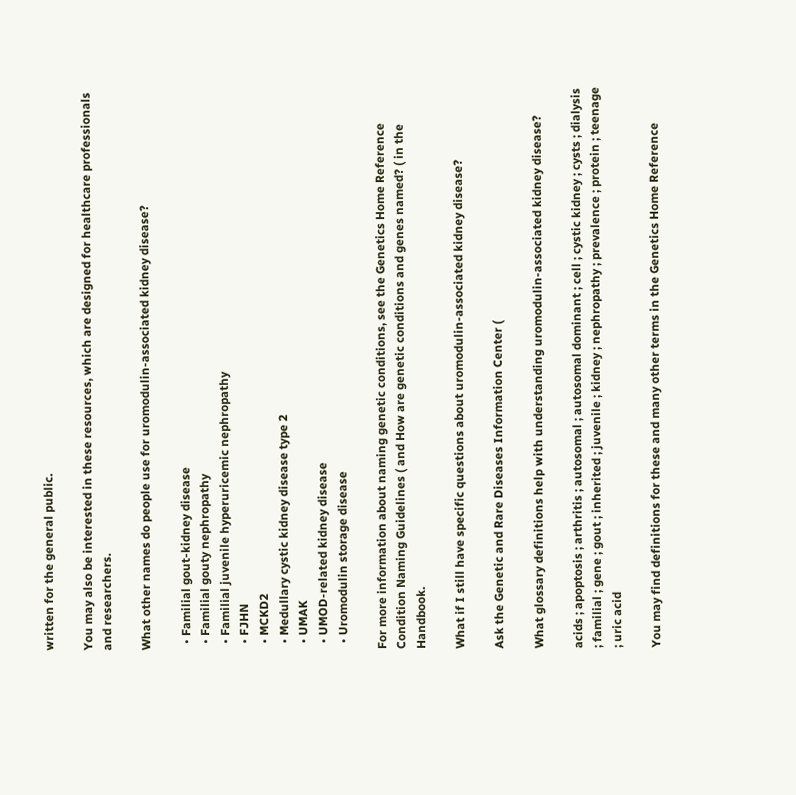written for the general public.

You may also be interested in these resources, which are designed for healthcare professionals and researchers.

What other names do people use for uromodulin-associated kidney disease?

  • Familial gout-kidney disease
  • Familial gouty nephropathy
  • Familial juvenile hyperuricemic nephropathy
  • FJHN
  • MCKD2
  • Medullary cystic kidney disease type 2
  • UMAK
  • UMOD-related kidney disease
  • Uromodulin storage disease

For more information about naming genetic conditions, see the Genetics Home Reference Condition Naming Guidelines ( and How are genetic conditions and genes named? ( in the Handbook.

What if I still have specific questions about uromodulin-associated kidney disease?

Ask the Genetic and Rare Diseases Information Center (

What glossary definitions help with understanding uromodulin-associated kidney disease?

acids ; apoptosis ; arthritis ; autosomal ; autosomal dominant ; cell ; cystic kidney ; cysts ; dialysis ; familial ; gene ; gout ; inherited ; juvenile ; kidney ; nephropathy ; prevalence ; protein ; teenage ; uric acid

You may find definitions for these and many other terms in the Genetics Home Reference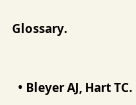Glossary.


  • Bleyer AJ, Hart TC.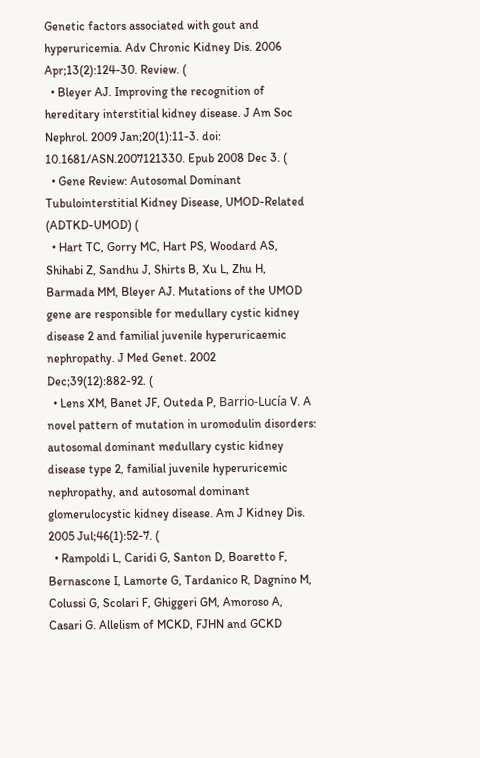Genetic factors associated with gout and hyperuricemia. Adv Chronic Kidney Dis. 2006 Apr;13(2):124-30. Review. (
  • Bleyer AJ. Improving the recognition of hereditary interstitial kidney disease. J Am Soc Nephrol. 2009 Jan;20(1):11-3. doi: 10.1681/ASN.2007121330. Epub 2008 Dec 3. (
  • Gene Review: Autosomal Dominant Tubulointerstitial Kidney Disease, UMOD-Related (ADTKD-UMOD) (
  • Hart TC, Gorry MC, Hart PS, Woodard AS, Shihabi Z, Sandhu J, Shirts B, Xu L, Zhu H, Barmada MM, Bleyer AJ. Mutations of the UMOD gene are responsible for medullary cystic kidney disease 2 and familial juvenile hyperuricaemic nephropathy. J Med Genet. 2002 Dec;39(12):882-92. (
  • Lens XM, Banet JF, Outeda P, Barrio-Lucía V. A novel pattern of mutation in uromodulin disorders: autosomal dominant medullary cystic kidney disease type 2, familial juvenile hyperuricemic nephropathy, and autosomal dominant glomerulocystic kidney disease. Am J Kidney Dis. 2005 Jul;46(1):52-7. (
  • Rampoldi L, Caridi G, Santon D, Boaretto F, Bernascone I, Lamorte G, Tardanico R, Dagnino M, Colussi G, Scolari F, Ghiggeri GM, Amoroso A, Casari G. Allelism of MCKD, FJHN and GCKD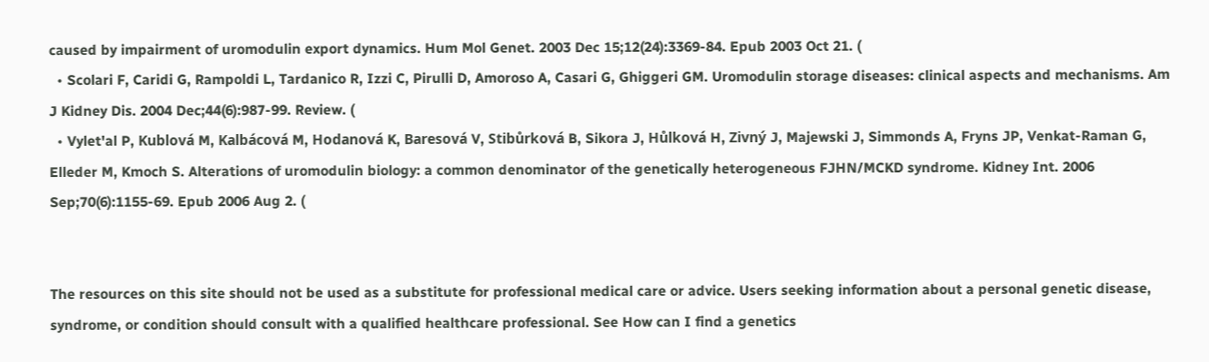caused by impairment of uromodulin export dynamics. Hum Mol Genet. 2003 Dec 15;12(24):3369-84. Epub 2003 Oct 21. (
  • Scolari F, Caridi G, Rampoldi L, Tardanico R, Izzi C, Pirulli D, Amoroso A, Casari G, Ghiggeri GM. Uromodulin storage diseases: clinical aspects and mechanisms. Am J Kidney Dis. 2004 Dec;44(6):987-99. Review. (
  • Vylet'al P, Kublová M, Kalbácová M, Hodanová K, Baresová V, Stibůrková B, Sikora J, Hůlková H, Zivný J, Majewski J, Simmonds A, Fryns JP, Venkat-Raman G, Elleder M, Kmoch S. Alterations of uromodulin biology: a common denominator of the genetically heterogeneous FJHN/MCKD syndrome. Kidney Int. 2006 Sep;70(6):1155-69. Epub 2006 Aug 2. (


The resources on this site should not be used as a substitute for professional medical care or advice. Users seeking information about a personal genetic disease, syndrome, or condition should consult with a qualified healthcare professional. See How can I find a genetics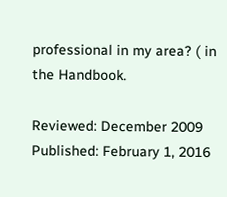professional in my area? ( in the Handbook.

Reviewed: December 2009
Published: February 1, 2016